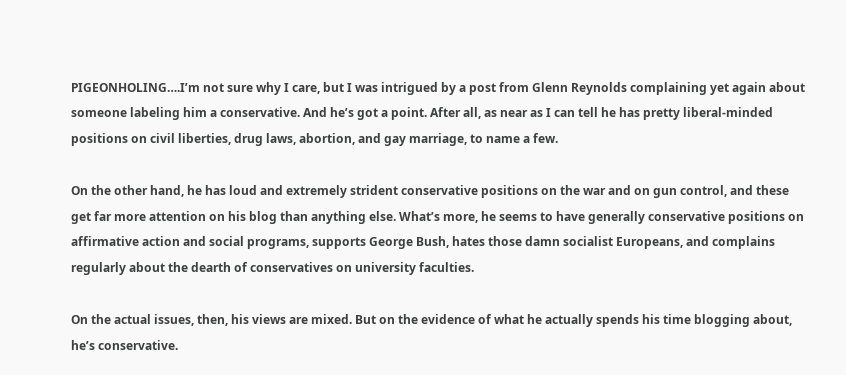PIGEONHOLING….I’m not sure why I care, but I was intrigued by a post from Glenn Reynolds complaining yet again about someone labeling him a conservative. And he’s got a point. After all, as near as I can tell he has pretty liberal-minded positions on civil liberties, drug laws, abortion, and gay marriage, to name a few.

On the other hand, he has loud and extremely strident conservative positions on the war and on gun control, and these get far more attention on his blog than anything else. What’s more, he seems to have generally conservative positions on affirmative action and social programs, supports George Bush, hates those damn socialist Europeans, and complains regularly about the dearth of conservatives on university faculties.

On the actual issues, then, his views are mixed. But on the evidence of what he actually spends his time blogging about, he’s conservative.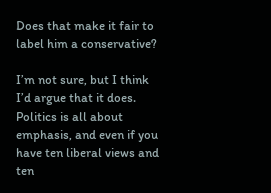Does that make it fair to label him a conservative?

I’m not sure, but I think I’d argue that it does. Politics is all about emphasis, and even if you have ten liberal views and ten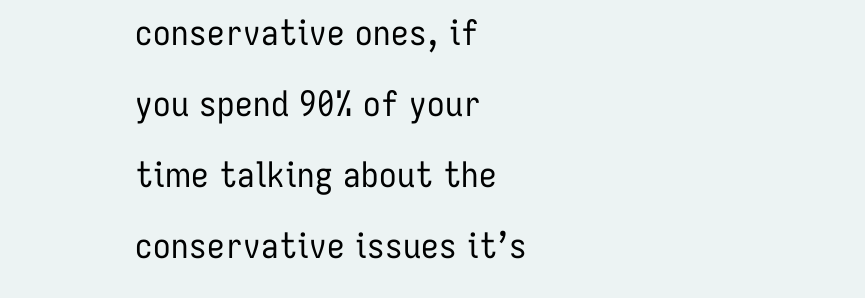conservative ones, if you spend 90% of your time talking about the conservative issues it’s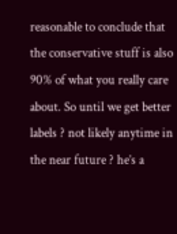reasonable to conclude that the conservative stuff is also 90% of what you really care about. So until we get better labels ? not likely anytime in the near future ? he’s a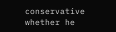conservative whether he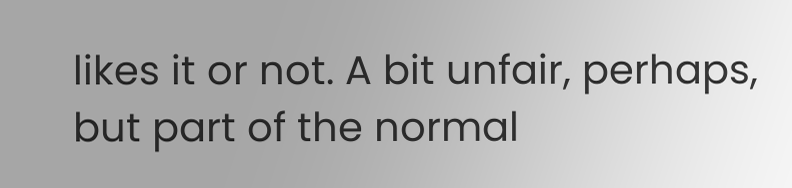likes it or not. A bit unfair, perhaps, but part of the normal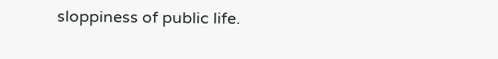sloppiness of public life.